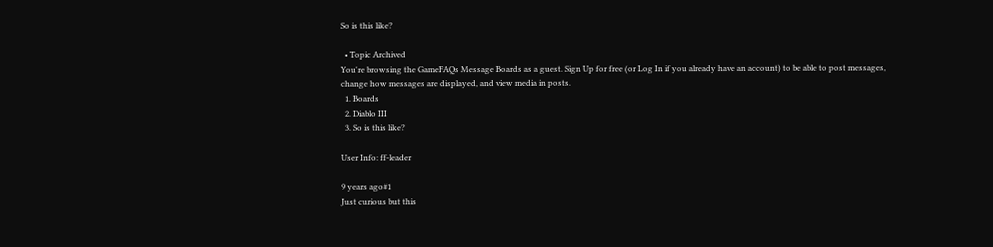So is this like?

  • Topic Archived
You're browsing the GameFAQs Message Boards as a guest. Sign Up for free (or Log In if you already have an account) to be able to post messages, change how messages are displayed, and view media in posts.
  1. Boards
  2. Diablo III
  3. So is this like?

User Info: ff-leader

9 years ago#1
Just curious but this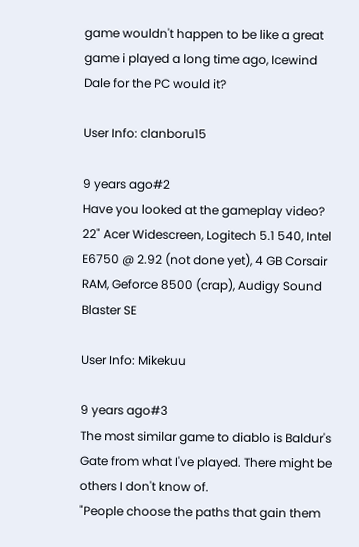game wouldn't happen to be like a great game i played a long time ago, Icewind Dale for the PC would it?

User Info: clanboru15

9 years ago#2
Have you looked at the gameplay video?
22" Acer Widescreen, Logitech 5.1 540, Intel E6750 @ 2.92 (not done yet), 4 GB Corsair RAM, Geforce 8500 (crap), Audigy Sound Blaster SE

User Info: Mikekuu

9 years ago#3
The most similar game to diablo is Baldur's Gate from what I've played. There might be others I don't know of.
"People choose the paths that gain them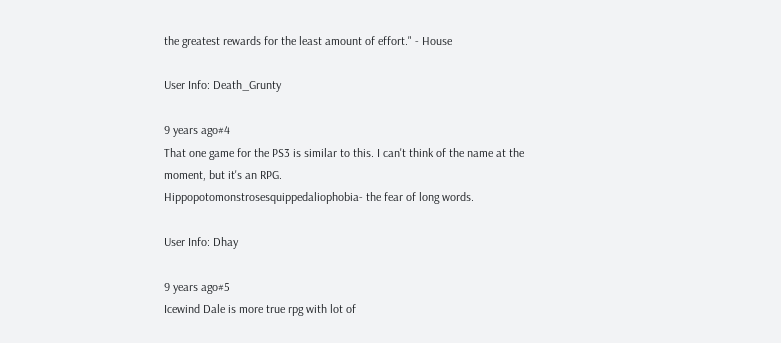the greatest rewards for the least amount of effort." - House

User Info: Death_Grunty

9 years ago#4
That one game for the PS3 is similar to this. I can't think of the name at the moment, but it's an RPG.
Hippopotomonstrosesquippedaliophobia- the fear of long words.

User Info: Dhay

9 years ago#5
Icewind Dale is more true rpg with lot of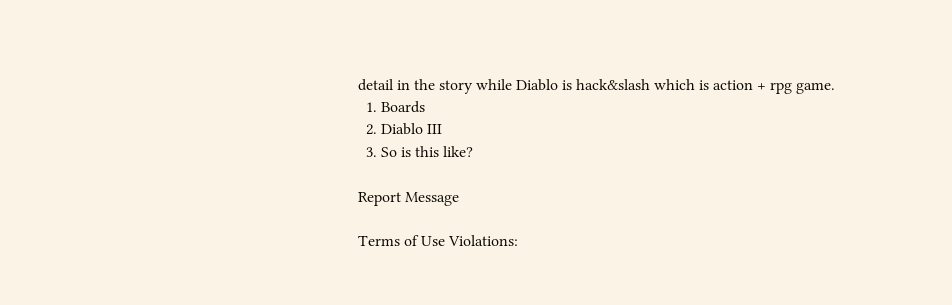detail in the story while Diablo is hack&slash which is action + rpg game.
  1. Boards
  2. Diablo III
  3. So is this like?

Report Message

Terms of Use Violations: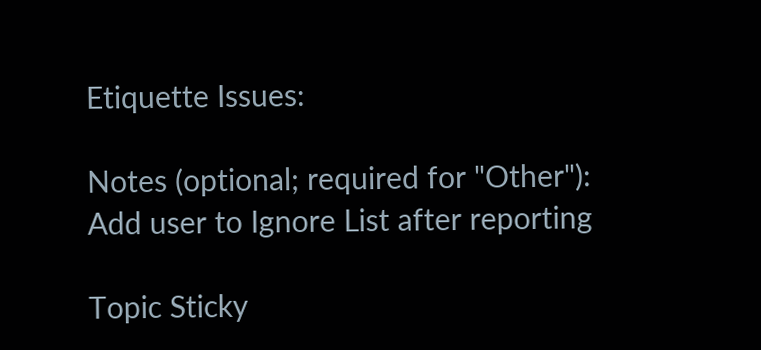Etiquette Issues:

Notes (optional; required for "Other"):
Add user to Ignore List after reporting

Topic Sticky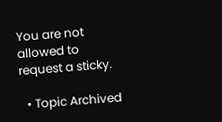You are not allowed to request a sticky.

  • Topic Archived